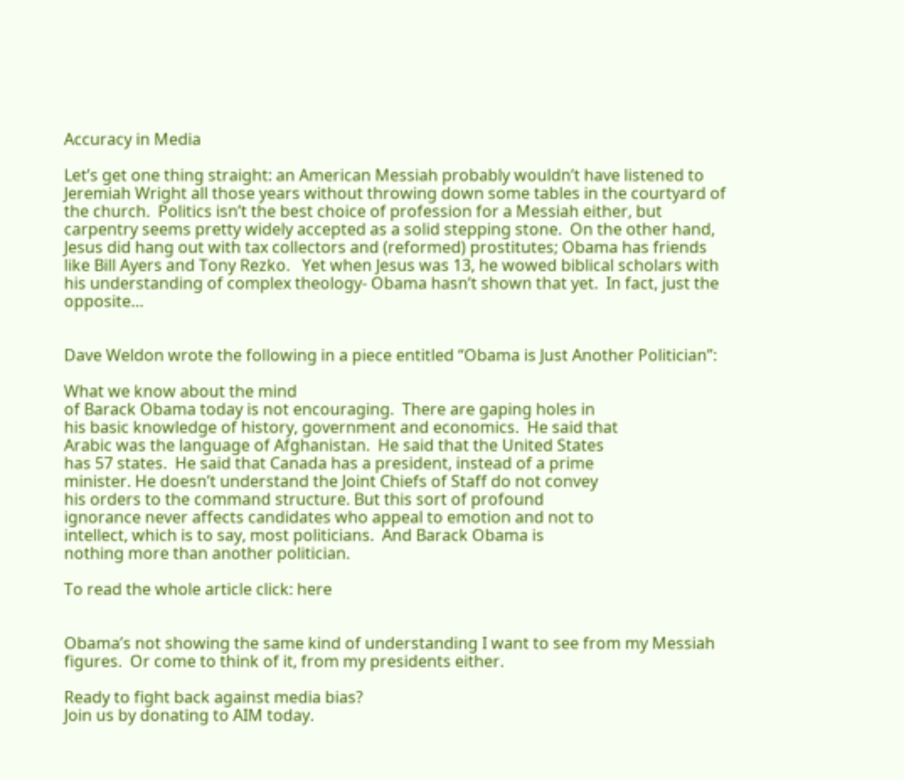Accuracy in Media

Let’s get one thing straight: an American Messiah probably wouldn’t have listened to Jeremiah Wright all those years without throwing down some tables in the courtyard of the church.  Politics isn’t the best choice of profession for a Messiah either, but carpentry seems pretty widely accepted as a solid stepping stone.  On the other hand, Jesus did hang out with tax collectors and (reformed) prostitutes; Obama has friends like Bill Ayers and Tony Rezko.   Yet when Jesus was 13, he wowed biblical scholars with his understanding of complex theology- Obama hasn’t shown that yet.  In fact, just the opposite…


Dave Weldon wrote the following in a piece entitled “Obama is Just Another Politician”:

What we know about the mind
of Barack Obama today is not encouraging.  There are gaping holes in
his basic knowledge of history, government and economics.  He said that
Arabic was the language of Afghanistan.  He said that the United States
has 57 states.  He said that Canada has a president, instead of a prime
minister. He doesn’t understand the Joint Chiefs of Staff do not convey
his orders to the command structure. But this sort of profound
ignorance never affects candidates who appeal to emotion and not to
intellect, which is to say, most politicians.  And Barack Obama is
nothing more than another politician.

To read the whole article click: here


Obama’s not showing the same kind of understanding I want to see from my Messiah figures.  Or come to think of it, from my presidents either.

Ready to fight back against media bias?
Join us by donating to AIM today.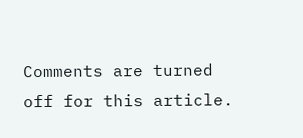Comments are turned off for this article.